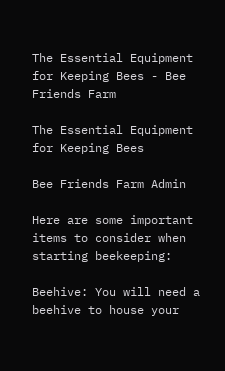The Essential Equipment for Keeping Bees - Bee Friends Farm

The Essential Equipment for Keeping Bees

Bee Friends Farm Admin

Here are some important items to consider when starting beekeeping:

Beehive: You will need a beehive to house your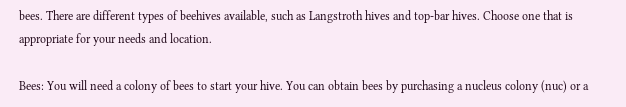bees. There are different types of beehives available, such as Langstroth hives and top-bar hives. Choose one that is appropriate for your needs and location.

Bees: You will need a colony of bees to start your hive. You can obtain bees by purchasing a nucleus colony (nuc) or a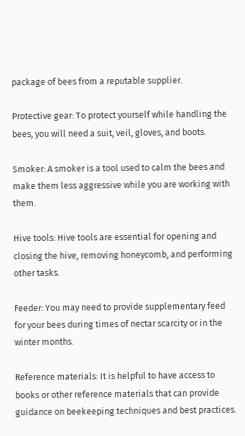package of bees from a reputable supplier.

Protective gear: To protect yourself while handling the bees, you will need a suit, veil, gloves, and boots.

Smoker: A smoker is a tool used to calm the bees and make them less aggressive while you are working with them.

Hive tools: Hive tools are essential for opening and closing the hive, removing honeycomb, and performing other tasks.

Feeder: You may need to provide supplementary feed for your bees during times of nectar scarcity or in the winter months.

Reference materials: It is helpful to have access to books or other reference materials that can provide guidance on beekeeping techniques and best practices.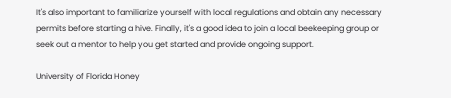It's also important to familiarize yourself with local regulations and obtain any necessary permits before starting a hive. Finally, it's a good idea to join a local beekeeping group or seek out a mentor to help you get started and provide ongoing support.

University of Florida Honey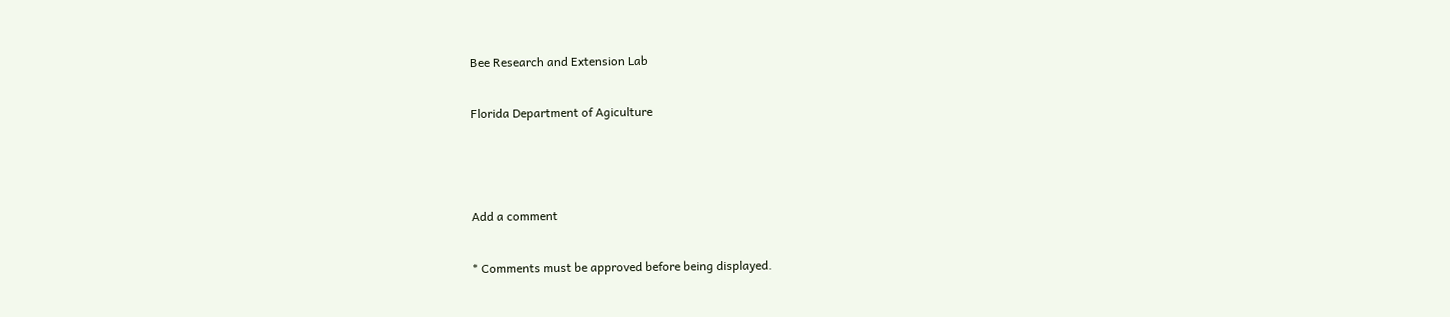Bee Research and Extension Lab

Florida Department of Agiculture



Add a comment

* Comments must be approved before being displayed.